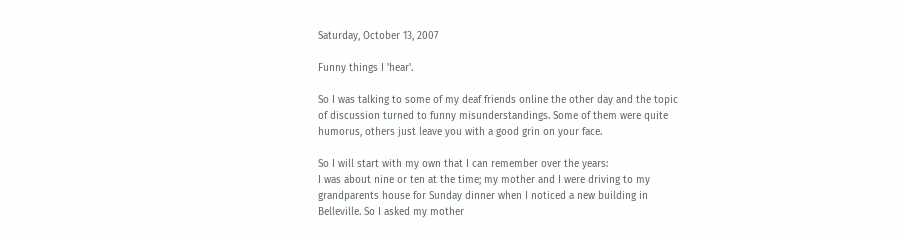Saturday, October 13, 2007

Funny things I 'hear'.

So I was talking to some of my deaf friends online the other day and the topic of discussion turned to funny misunderstandings. Some of them were quite humorus, others just leave you with a good grin on your face.

So I will start with my own that I can remember over the years:
I was about nine or ten at the time; my mother and I were driving to my grandparents house for Sunday dinner when I noticed a new building in Belleville. So I asked my mother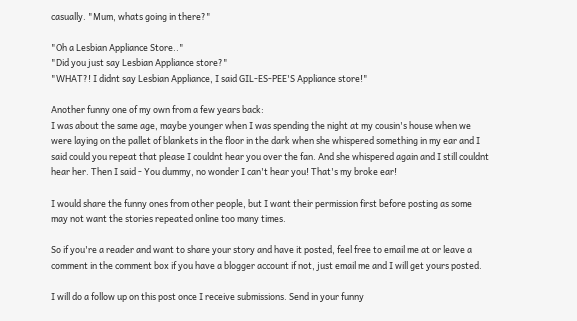casually. "Mum, whats going in there?"

"Oh a Lesbian Appliance Store.."
"Did you just say Lesbian Appliance store?"
"WHAT?! I didnt say Lesbian Appliance, I said GIL-ES-PEE'S Appliance store!"

Another funny one of my own from a few years back:
I was about the same age, maybe younger when I was spending the night at my cousin's house when we were laying on the pallet of blankets in the floor in the dark when she whispered something in my ear and I said could you repeat that please I couldnt hear you over the fan. And she whispered again and I still couldnt hear her. Then I said - You dummy, no wonder I can't hear you! That's my broke ear!

I would share the funny ones from other people, but I want their permission first before posting as some may not want the stories repeated online too many times.

So if you're a reader and want to share your story and have it posted, feel free to email me at or leave a comment in the comment box if you have a blogger account if not, just email me and I will get yours posted.

I will do a follow up on this post once I receive submissions. Send in your funny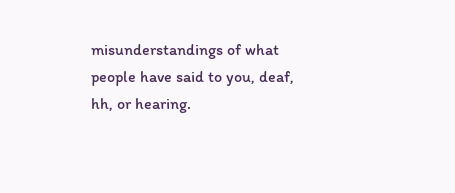misunderstandings of what people have said to you, deaf, hh, or hearing.